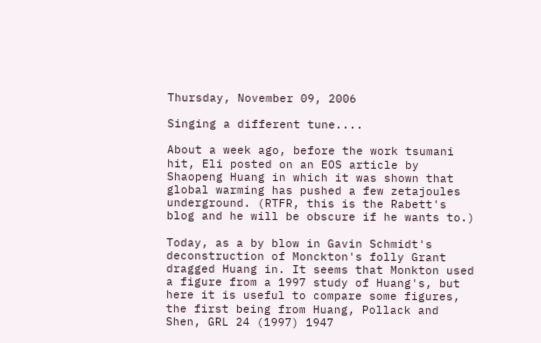Thursday, November 09, 2006

Singing a different tune....

About a week ago, before the work tsumani hit, Eli posted on an EOS article by Shaopeng Huang in which it was shown that global warming has pushed a few zetajoules underground. (RTFR, this is the Rabett's blog and he will be obscure if he wants to.)

Today, as a by blow in Gavin Schmidt's deconstruction of Monckton's folly Grant dragged Huang in. It seems that Monkton used a figure from a 1997 study of Huang's, but here it is useful to compare some figures, the first being from Huang, Pollack and Shen, GRL 24 (1997) 1947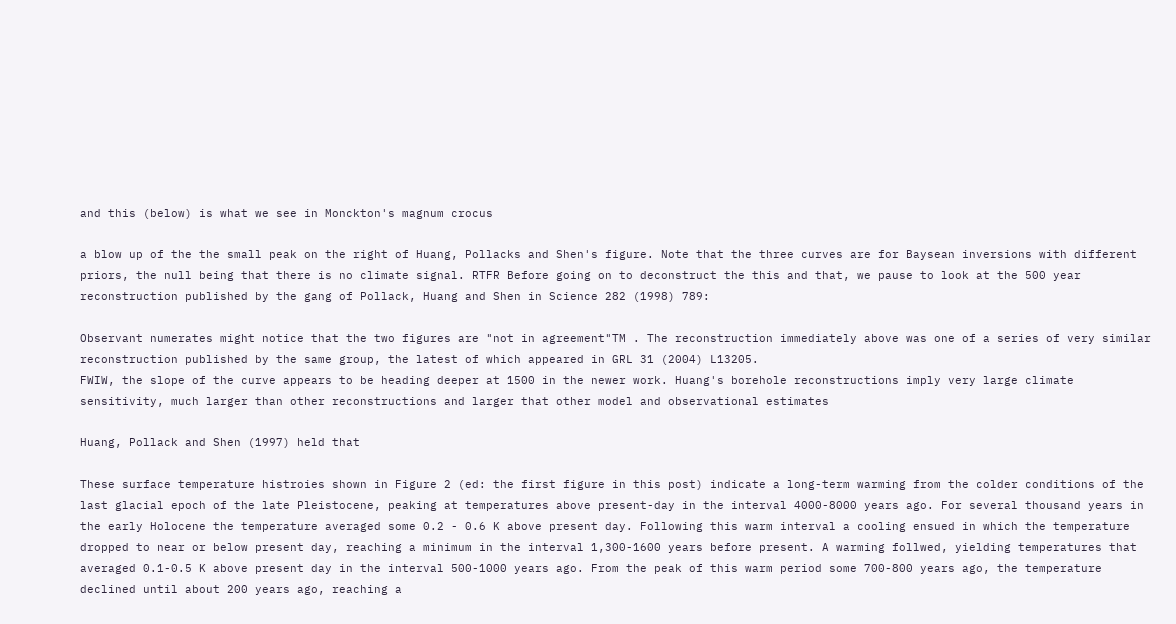and this (below) is what we see in Monckton's magnum crocus

a blow up of the the small peak on the right of Huang, Pollacks and Shen's figure. Note that the three curves are for Baysean inversions with different priors, the null being that there is no climate signal. RTFR Before going on to deconstruct the this and that, we pause to look at the 500 year reconstruction published by the gang of Pollack, Huang and Shen in Science 282 (1998) 789:

Observant numerates might notice that the two figures are "not in agreement"TM . The reconstruction immediately above was one of a series of very similar reconstruction published by the same group, the latest of which appeared in GRL 31 (2004) L13205.
FWIW, the slope of the curve appears to be heading deeper at 1500 in the newer work. Huang's borehole reconstructions imply very large climate sensitivity, much larger than other reconstructions and larger that other model and observational estimates

Huang, Pollack and Shen (1997) held that

These surface temperature histroies shown in Figure 2 (ed: the first figure in this post) indicate a long-term warming from the colder conditions of the last glacial epoch of the late Pleistocene, peaking at temperatures above present-day in the interval 4000-8000 years ago. For several thousand years in the early Holocene the temperature averaged some 0.2 - 0.6 K above present day. Following this warm interval a cooling ensued in which the temperature dropped to near or below present day, reaching a minimum in the interval 1,300-1600 years before present. A warming follwed, yielding temperatures that averaged 0.1-0.5 K above present day in the interval 500-1000 years ago. From the peak of this warm period some 700-800 years ago, the temperature declined until about 200 years ago, reaching a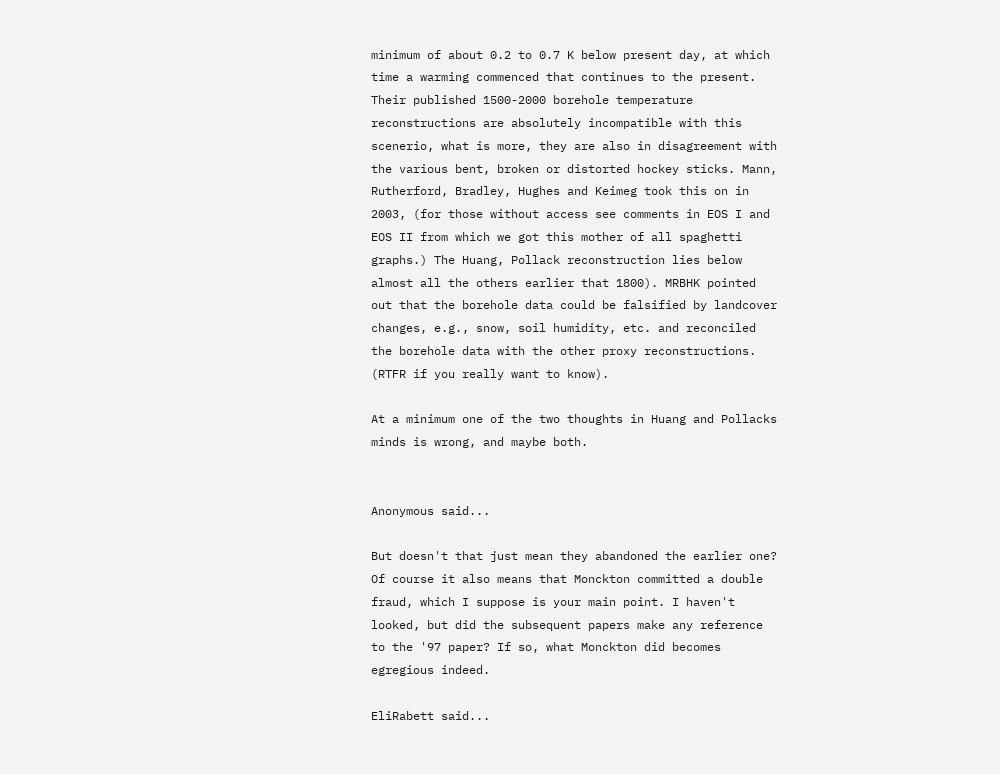minimum of about 0.2 to 0.7 K below present day, at which time a warming commenced that continues to the present.
Their published 1500-2000 borehole temperature reconstructions are absolutely incompatible with this scenerio, what is more, they are also in disagreement with the various bent, broken or distorted hockey sticks. Mann, Rutherford, Bradley, Hughes and Keimeg took this on in 2003, (for those without access see comments in EOS I and EOS II from which we got this mother of all spaghetti graphs.) The Huang, Pollack reconstruction lies below almost all the others earlier that 1800). MRBHK pointed out that the borehole data could be falsified by landcover changes, e.g., snow, soil humidity, etc. and reconciled the borehole data with the other proxy reconstructions. (RTFR if you really want to know).

At a minimum one of the two thoughts in Huang and Pollacks minds is wrong, and maybe both.


Anonymous said...

But doesn't that just mean they abandoned the earlier one? Of course it also means that Monckton committed a double fraud, which I suppose is your main point. I haven't looked, but did the subsequent papers make any reference to the '97 paper? If so, what Monckton did becomes egregious indeed.

EliRabett said...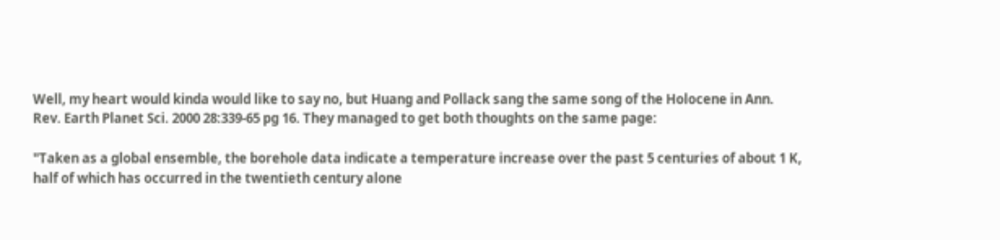Well, my heart would kinda would like to say no, but Huang and Pollack sang the same song of the Holocene in Ann. Rev. Earth Planet Sci. 2000 28:339-65 pg 16. They managed to get both thoughts on the same page:

"Taken as a global ensemble, the borehole data indicate a temperature increase over the past 5 centuries of about 1 K, half of which has occurred in the twentieth century alone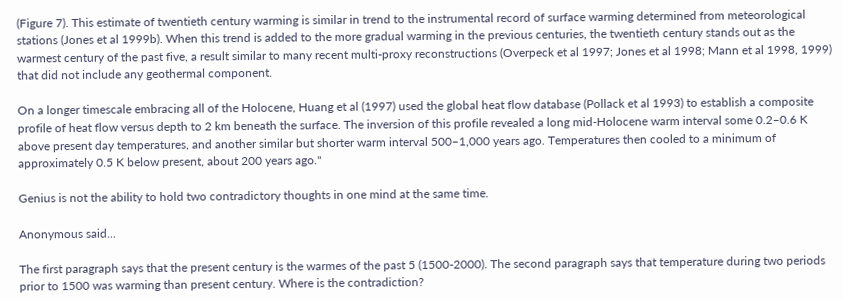(Figure 7). This estimate of twentieth century warming is similar in trend to the instrumental record of surface warming determined from meteorological stations (Jones et al 1999b). When this trend is added to the more gradual warming in the previous centuries, the twentieth century stands out as the warmest century of the past five, a result similar to many recent multi-proxy reconstructions (Overpeck et al 1997; Jones et al 1998; Mann et al 1998, 1999) that did not include any geothermal component.

On a longer timescale embracing all of the Holocene, Huang et al (1997) used the global heat flow database (Pollack et al 1993) to establish a composite profile of heat flow versus depth to 2 km beneath the surface. The inversion of this profile revealed a long mid-Holocene warm interval some 0.2–0.6 K above present day temperatures, and another similar but shorter warm interval 500–1,000 years ago. Temperatures then cooled to a minimum of approximately 0.5 K below present, about 200 years ago."

Genius is not the ability to hold two contradictory thoughts in one mind at the same time.

Anonymous said...

The first paragraph says that the present century is the warmes of the past 5 (1500-2000). The second paragraph says that temperature during two periods prior to 1500 was warming than present century. Where is the contradiction?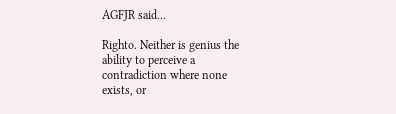AGFJR said...

Righto. Neither is genius the ability to perceive a contradiction where none exists, or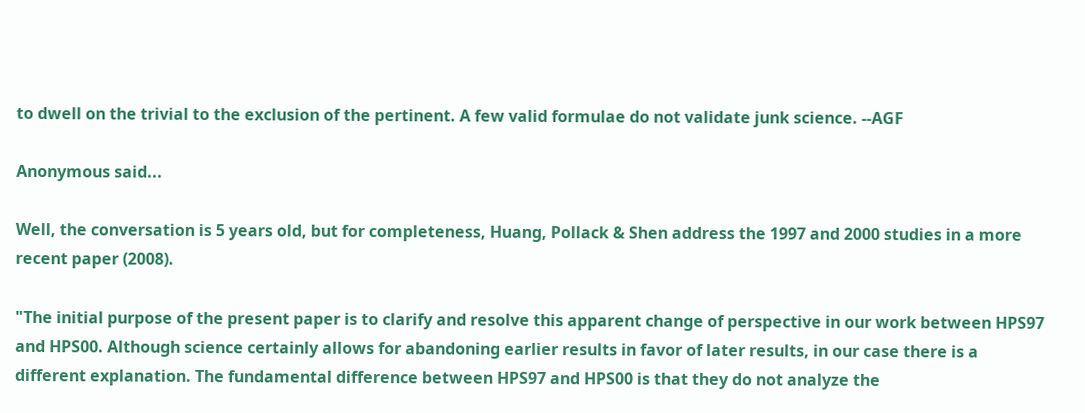to dwell on the trivial to the exclusion of the pertinent. A few valid formulae do not validate junk science. --AGF

Anonymous said...

Well, the conversation is 5 years old, but for completeness, Huang, Pollack & Shen address the 1997 and 2000 studies in a more recent paper (2008).

"The initial purpose of the present paper is to clarify and resolve this apparent change of perspective in our work between HPS97 and HPS00. Although science certainly allows for abandoning earlier results in favor of later results, in our case there is a different explanation. The fundamental difference between HPS97 and HPS00 is that they do not analyze the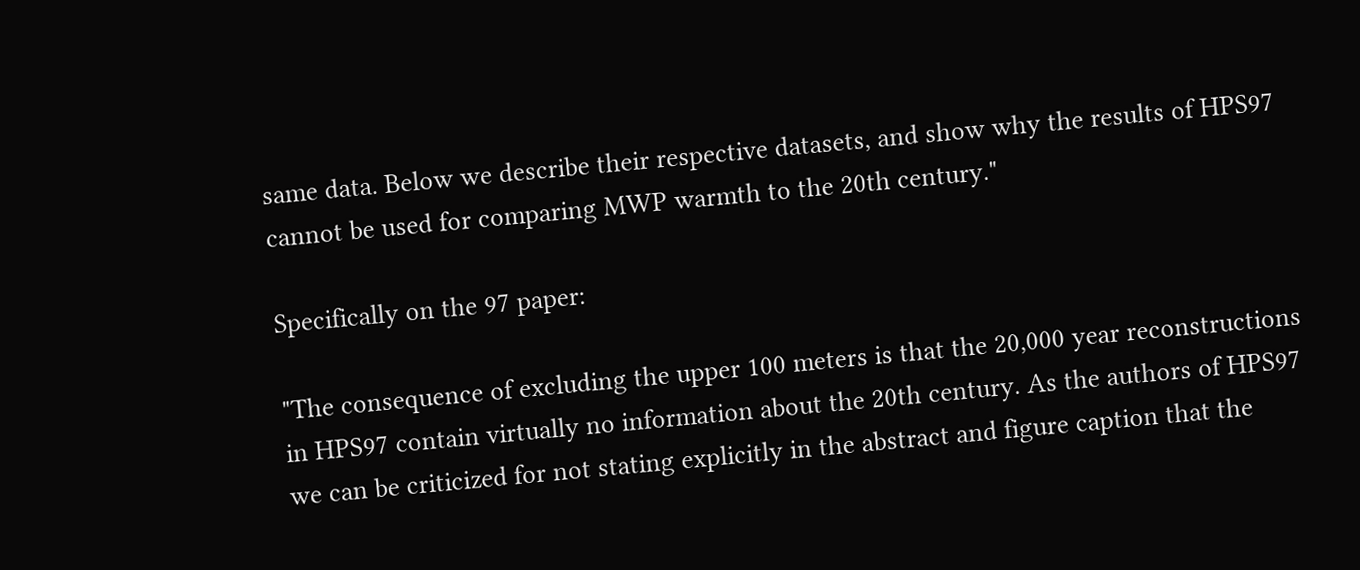same data. Below we describe their respective datasets, and show why the results of HPS97 cannot be used for comparing MWP warmth to the 20th century."

Specifically on the 97 paper:

"The consequence of excluding the upper 100 meters is that the 20,000 year reconstructions in HPS97 contain virtually no information about the 20th century. As the authors of HPS97 we can be criticized for not stating explicitly in the abstract and figure caption that the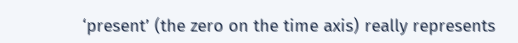‘present’ (the zero on the time axis) really represents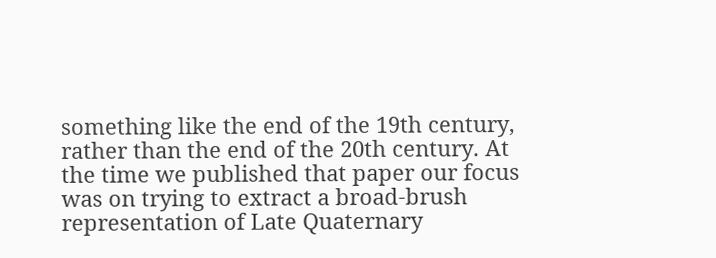something like the end of the 19th century, rather than the end of the 20th century. At the time we published that paper our focus was on trying to extract a broad-brush representation of Late Quaternary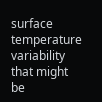surface temperature variability that might be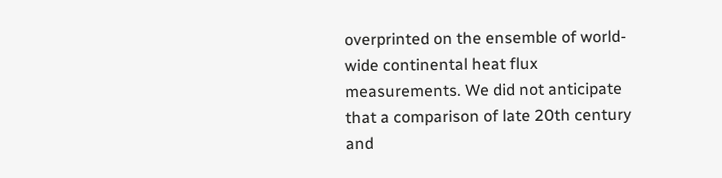overprinted on the ensemble of world-wide continental heat flux measurements. We did not anticipate that a comparison of late 20th century and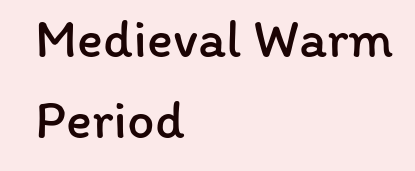Medieval Warm Period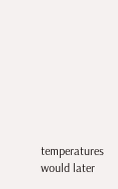temperatures would later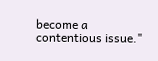become a contentious issue."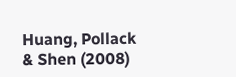Huang, Pollack & Shen (2008)